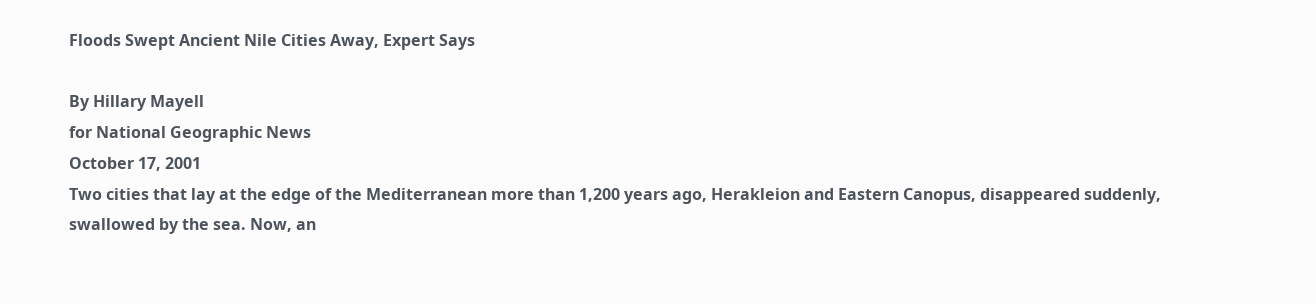Floods Swept Ancient Nile Cities Away, Expert Says

By Hillary Mayell
for National Geographic News
October 17, 2001
Two cities that lay at the edge of the Mediterranean more than 1,200 years ago, Herakleion and Eastern Canopus, disappeared suddenly, swallowed by the sea. Now, an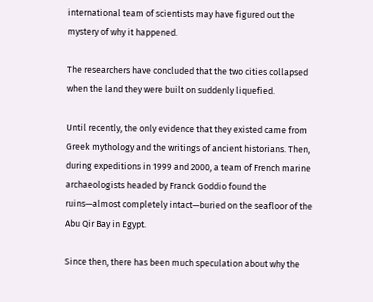international team of scientists may have figured out the mystery of why it happened.

The researchers have concluded that the two cities collapsed when the land they were built on suddenly liquefied.

Until recently, the only evidence that they existed came from Greek mythology and the writings of ancient historians. Then, during expeditions in 1999 and 2000, a team of French marine archaeologists headed by Franck Goddio found the ruins—almost completely intact—buried on the seafloor of the Abu Qir Bay in Egypt.

Since then, there has been much speculation about why the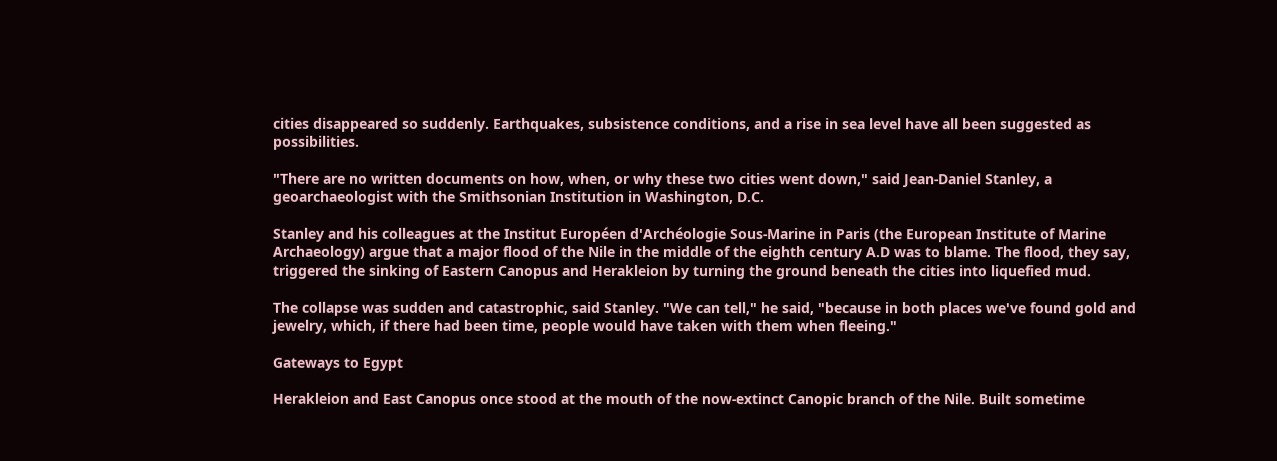cities disappeared so suddenly. Earthquakes, subsistence conditions, and a rise in sea level have all been suggested as possibilities.

"There are no written documents on how, when, or why these two cities went down," said Jean-Daniel Stanley, a geoarchaeologist with the Smithsonian Institution in Washington, D.C.

Stanley and his colleagues at the Institut Européen d'Archéologie Sous-Marine in Paris (the European Institute of Marine Archaeology) argue that a major flood of the Nile in the middle of the eighth century A.D was to blame. The flood, they say, triggered the sinking of Eastern Canopus and Herakleion by turning the ground beneath the cities into liquefied mud.

The collapse was sudden and catastrophic, said Stanley. "We can tell," he said, "because in both places we've found gold and jewelry, which, if there had been time, people would have taken with them when fleeing."

Gateways to Egypt

Herakleion and East Canopus once stood at the mouth of the now-extinct Canopic branch of the Nile. Built sometime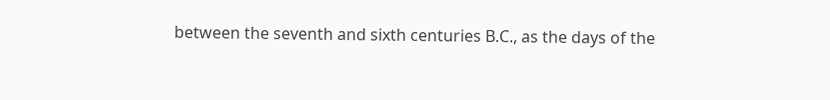between the seventh and sixth centuries B.C., as the days of the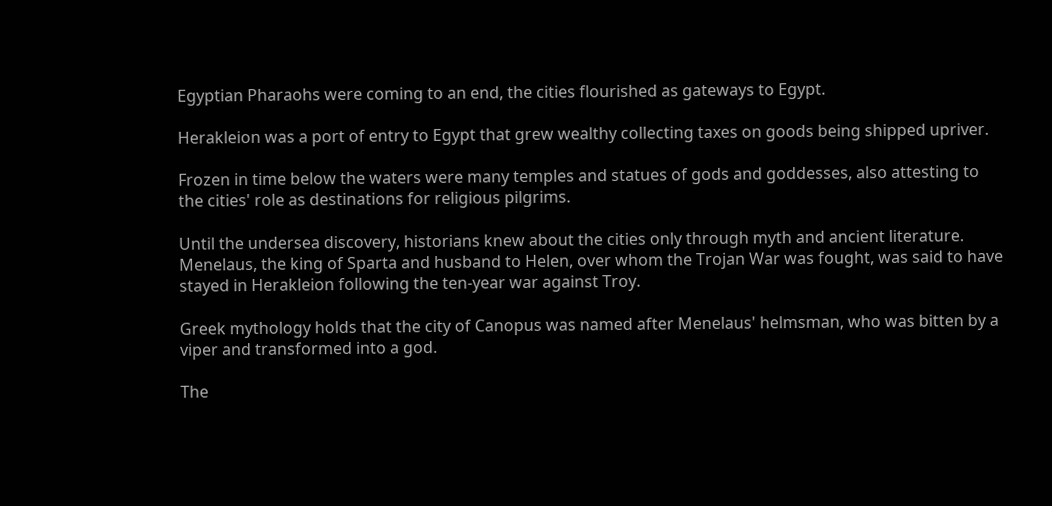Egyptian Pharaohs were coming to an end, the cities flourished as gateways to Egypt.

Herakleion was a port of entry to Egypt that grew wealthy collecting taxes on goods being shipped upriver.

Frozen in time below the waters were many temples and statues of gods and goddesses, also attesting to the cities' role as destinations for religious pilgrims.

Until the undersea discovery, historians knew about the cities only through myth and ancient literature. Menelaus, the king of Sparta and husband to Helen, over whom the Trojan War was fought, was said to have stayed in Herakleion following the ten-year war against Troy.

Greek mythology holds that the city of Canopus was named after Menelaus' helmsman, who was bitten by a viper and transformed into a god.

The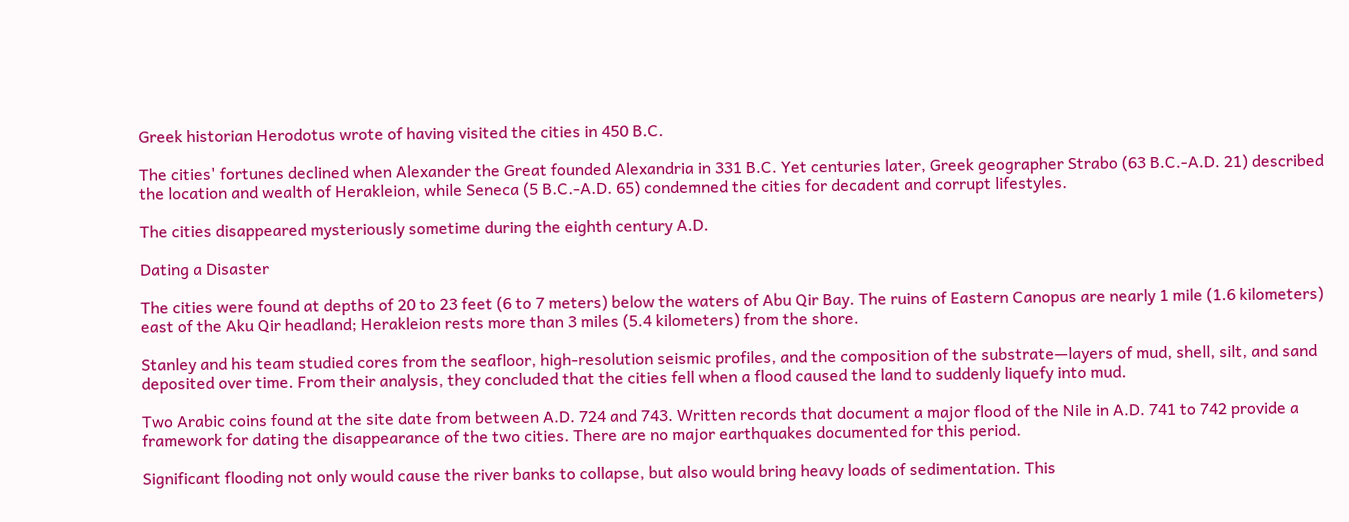Greek historian Herodotus wrote of having visited the cities in 450 B.C.

The cities' fortunes declined when Alexander the Great founded Alexandria in 331 B.C. Yet centuries later, Greek geographer Strabo (63 B.C.-A.D. 21) described the location and wealth of Herakleion, while Seneca (5 B.C.-A.D. 65) condemned the cities for decadent and corrupt lifestyles.

The cities disappeared mysteriously sometime during the eighth century A.D.

Dating a Disaster

The cities were found at depths of 20 to 23 feet (6 to 7 meters) below the waters of Abu Qir Bay. The ruins of Eastern Canopus are nearly 1 mile (1.6 kilometers) east of the Aku Qir headland; Herakleion rests more than 3 miles (5.4 kilometers) from the shore.

Stanley and his team studied cores from the seafloor, high-resolution seismic profiles, and the composition of the substrate—layers of mud, shell, silt, and sand deposited over time. From their analysis, they concluded that the cities fell when a flood caused the land to suddenly liquefy into mud.

Two Arabic coins found at the site date from between A.D. 724 and 743. Written records that document a major flood of the Nile in A.D. 741 to 742 provide a framework for dating the disappearance of the two cities. There are no major earthquakes documented for this period.

Significant flooding not only would cause the river banks to collapse, but also would bring heavy loads of sedimentation. This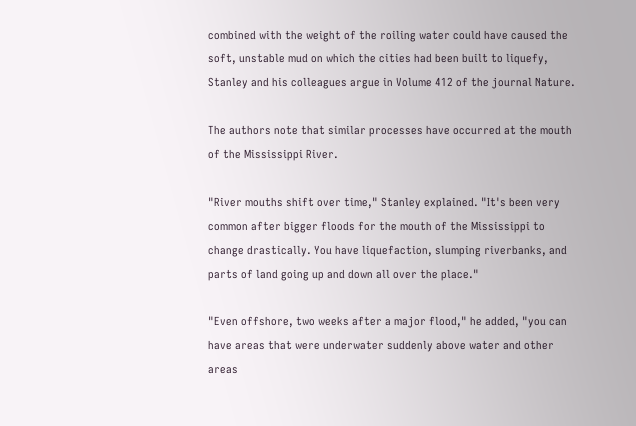combined with the weight of the roiling water could have caused the soft, unstable mud on which the cities had been built to liquefy, Stanley and his colleagues argue in Volume 412 of the journal Nature.

The authors note that similar processes have occurred at the mouth of the Mississippi River.

"River mouths shift over time," Stanley explained. "It's been very common after bigger floods for the mouth of the Mississippi to change drastically. You have liquefaction, slumping riverbanks, and parts of land going up and down all over the place."

"Even offshore, two weeks after a major flood," he added, "you can have areas that were underwater suddenly above water and other areas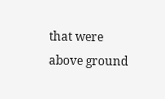that were above ground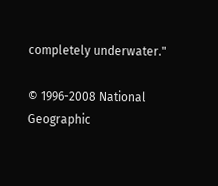completely underwater."

© 1996-2008 National Geographic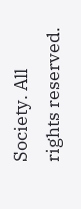Society. All rights reserved.